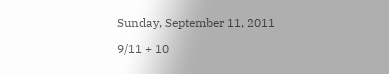Sunday, September 11, 2011

9/11 + 10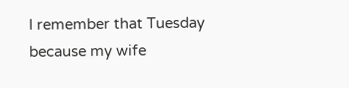I remember that Tuesday because my wife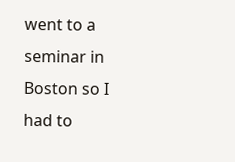went to a seminar in Boston so I had to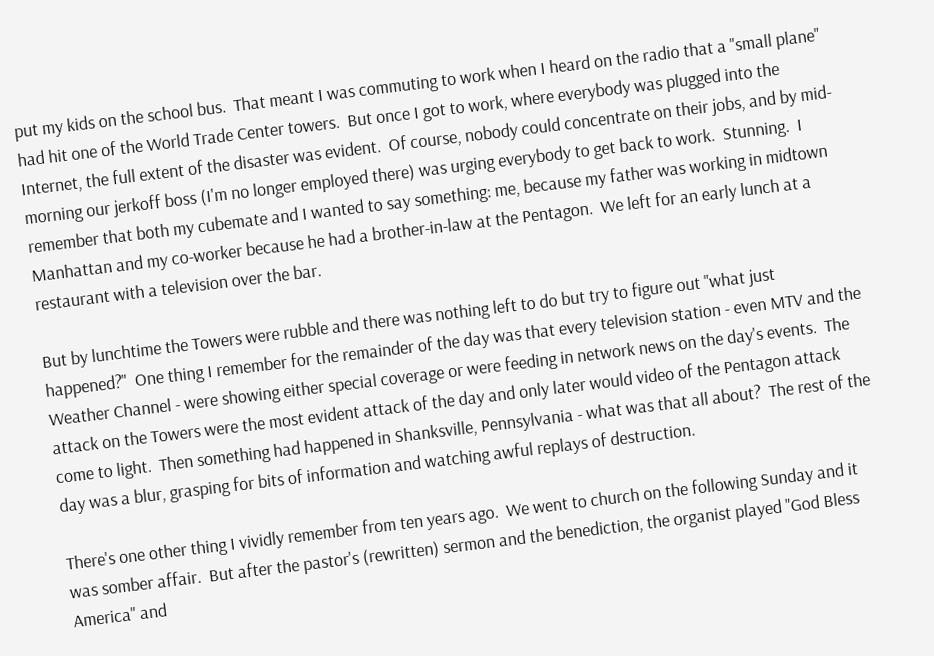put my kids on the school bus.  That meant I was commuting to work when I heard on the radio that a "small plane" had hit one of the World Trade Center towers.  But once I got to work, where everybody was plugged into the Internet, the full extent of the disaster was evident.  Of course, nobody could concentrate on their jobs, and by mid-morning our jerkoff boss (I'm no longer employed there) was urging everybody to get back to work.  Stunning.  I remember that both my cubemate and I wanted to say something: me, because my father was working in midtown Manhattan and my co-worker because he had a brother-in-law at the Pentagon.  We left for an early lunch at a restaurant with a television over the bar.

But by lunchtime the Towers were rubble and there was nothing left to do but try to figure out "what just happened?"  One thing I remember for the remainder of the day was that every television station - even MTV and the Weather Channel - were showing either special coverage or were feeding in network news on the day's events.  The attack on the Towers were the most evident attack of the day and only later would video of the Pentagon attack come to light.  Then something had happened in Shanksville, Pennsylvania - what was that all about?  The rest of the day was a blur, grasping for bits of information and watching awful replays of destruction.

There's one other thing I vividly remember from ten years ago.  We went to church on the following Sunday and it was somber affair.  But after the pastor's (rewritten) sermon and the benediction, the organist played "God Bless America" and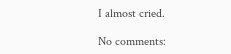I almost cried.

No comments: